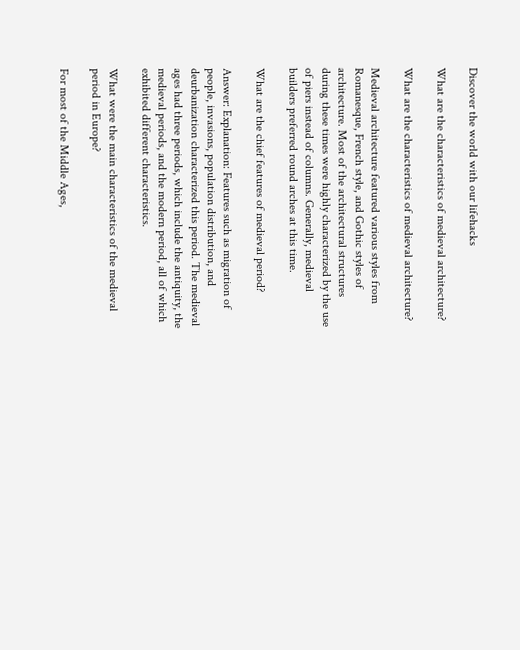Discover the world with our lifehacks

What are the characteristics of medieval architecture?

What are the characteristics of medieval architecture?

Medieval architecture featured various styles from Romanesque, French style, and Gothic styles of architecture. Most of the architectural structures during these times were highly characterized by the use of piers instead of columns. Generally, medieval builders preferred round arches at this time.

What are the chief features of medieval period?

Answer: Explanation: Features such as migration of people, invasions, population distribution, and deurbanization characterized this period. The medieval ages had three periods, which include the antiquity, the medieval periods, and the modern period, all of which exhibited different characteristics.

What were the main characteristics of the medieval period in Europe?

For most of the Middle Ages,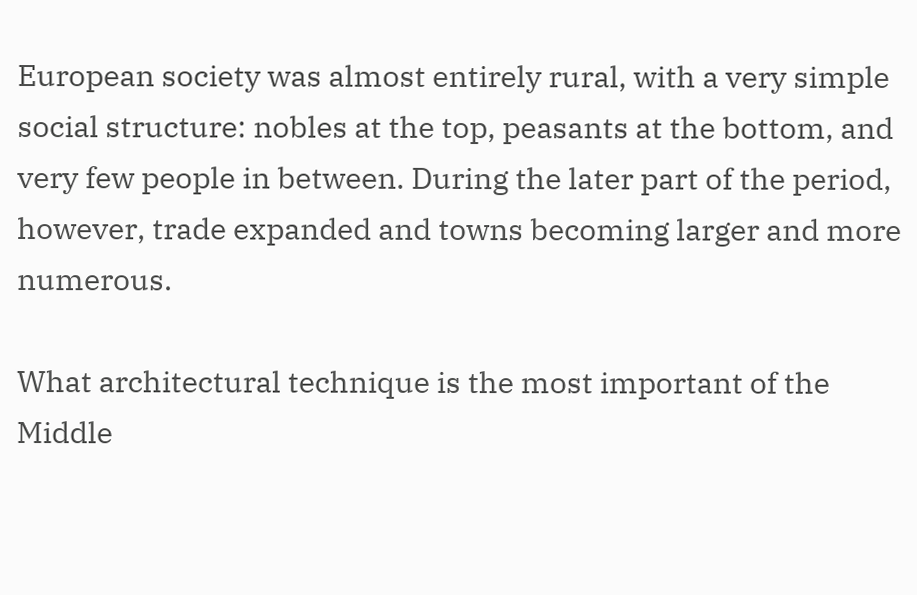European society was almost entirely rural, with a very simple social structure: nobles at the top, peasants at the bottom, and very few people in between. During the later part of the period, however, trade expanded and towns becoming larger and more numerous.

What architectural technique is the most important of the Middle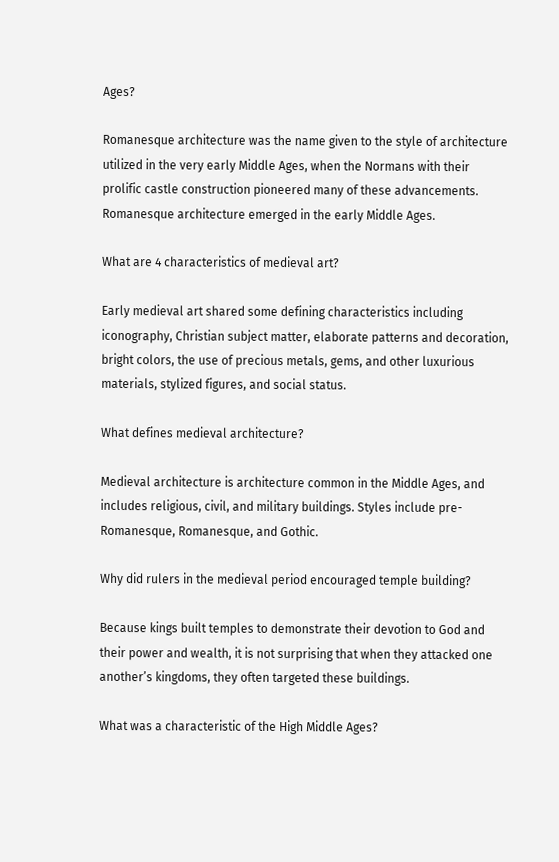Ages?

Romanesque architecture was the name given to the style of architecture utilized in the very early Middle Ages, when the Normans with their prolific castle construction pioneered many of these advancements. Romanesque architecture emerged in the early Middle Ages.

What are 4 characteristics of medieval art?

Early medieval art shared some defining characteristics including iconography, Christian subject matter, elaborate patterns and decoration, bright colors, the use of precious metals, gems, and other luxurious materials, stylized figures, and social status.

What defines medieval architecture?

Medieval architecture is architecture common in the Middle Ages, and includes religious, civil, and military buildings. Styles include pre-Romanesque, Romanesque, and Gothic.

Why did rulers in the medieval period encouraged temple building?

Because kings built temples to demonstrate their devotion to God and their power and wealth, it is not surprising that when they attacked one another’s kingdoms, they often targeted these buildings.

What was a characteristic of the High Middle Ages?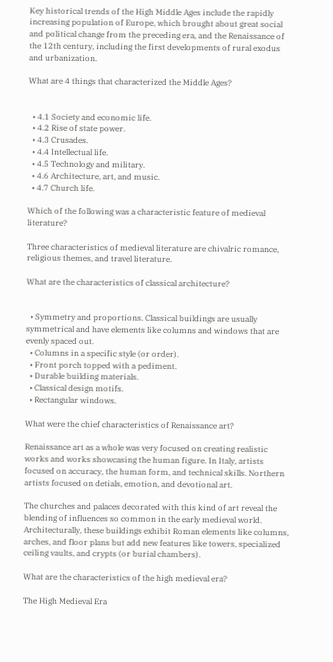Key historical trends of the High Middle Ages include the rapidly increasing population of Europe, which brought about great social and political change from the preceding era, and the Renaissance of the 12th century, including the first developments of rural exodus and urbanization.

What are 4 things that characterized the Middle Ages?


  • 4.1 Society and economic life.
  • 4.2 Rise of state power.
  • 4.3 Crusades.
  • 4.4 Intellectual life.
  • 4.5 Technology and military.
  • 4.6 Architecture, art, and music.
  • 4.7 Church life.

Which of the following was a characteristic feature of medieval literature?

Three characteristics of medieval literature are chivalric romance, religious themes, and travel literature.

What are the characteristics of classical architecture?


  • Symmetry and proportions. Classical buildings are usually symmetrical and have elements like columns and windows that are evenly spaced out.
  • Columns in a specific style (or order).
  • Front porch topped with a pediment.
  • Durable building materials.
  • Classical design motifs.
  • Rectangular windows.

What were the chief characteristics of Renaissance art?

Renaissance art as a whole was very focused on creating realistic works and works showcasing the human figure. In Italy, artists focused on accuracy, the human form, and technical skills. Northern artists focused on detials, emotion, and devotional art.

The churches and palaces decorated with this kind of art reveal the blending of influences so common in the early medieval world. Architecturally, these buildings exhibit Roman elements like columns, arches, and floor plans but add new features like towers, specialized ceiling vaults, and crypts (or burial chambers).

What are the characteristics of the high medieval era?

The High Medieval Era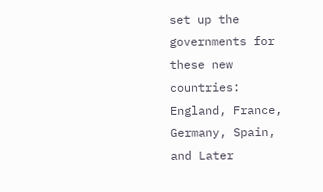set up the governments for these new countries: England, France, Germany, Spain, and Later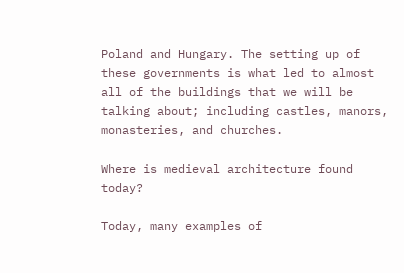Poland and Hungary. The setting up of these governments is what led to almost all of the buildings that we will be talking about; including castles, manors, monasteries, and churches.

Where is medieval architecture found today?

Today, many examples of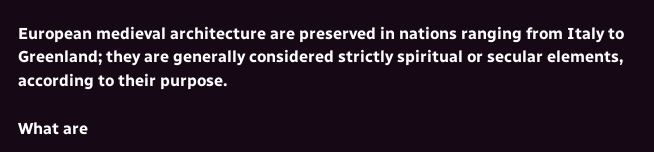European medieval architecture are preserved in nations ranging from Italy to Greenland; they are generally considered strictly spiritual or secular elements, according to their purpose.

What are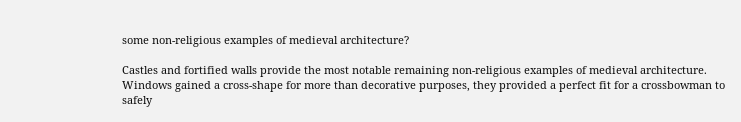some non-religious examples of medieval architecture?

Castles and fortified walls provide the most notable remaining non-religious examples of medieval architecture. Windows gained a cross-shape for more than decorative purposes, they provided a perfect fit for a crossbowman to safely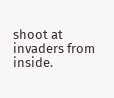shoot at invaders from inside.